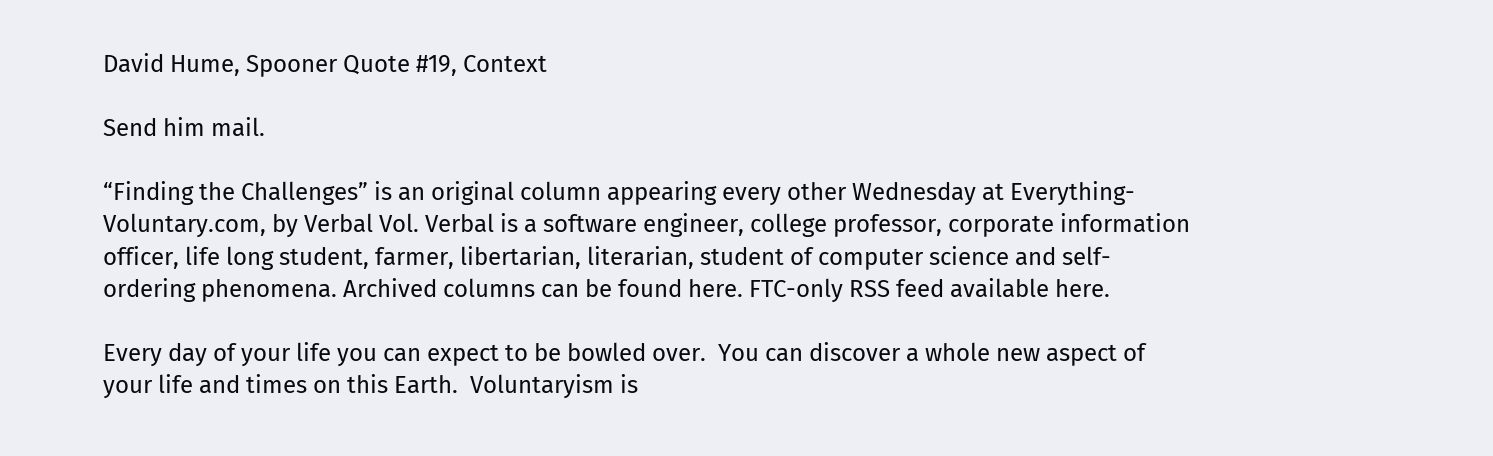David Hume, Spooner Quote #19, Context

Send him mail.

“Finding the Challenges” is an original column appearing every other Wednesday at Everything-Voluntary.com, by Verbal Vol. Verbal is a software engineer, college professor, corporate information officer, life long student, farmer, libertarian, literarian, student of computer science and self-ordering phenomena. Archived columns can be found here. FTC-only RSS feed available here.

Every day of your life you can expect to be bowled over.  You can discover a whole new aspect of your life and times on this Earth.  Voluntaryism is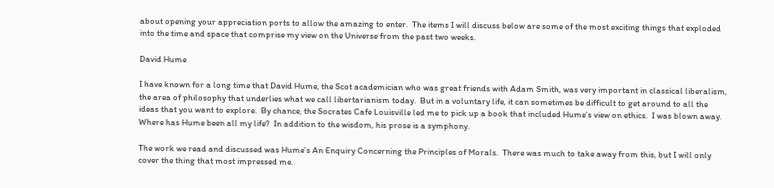about opening your appreciation ports to allow the amazing to enter.  The items I will discuss below are some of the most exciting things that exploded into the time and space that comprise my view on the Universe from the past two weeks.

David Hume

I have known for a long time that David Hume, the Scot academician who was great friends with Adam Smith, was very important in classical liberalism, the area of philosophy that underlies what we call libertarianism today.  But in a voluntary life, it can sometimes be difficult to get around to all the ideas that you want to explore.  By chance, the Socrates Cafe Louisville led me to pick up a book that included Hume’s view on ethics.  I was blown away.  Where has Hume been all my life?  In addition to the wisdom, his prose is a symphony.

The work we read and discussed was Hume’s An Enquiry Concerning the Principles of Morals.  There was much to take away from this, but I will only cover the thing that most impressed me.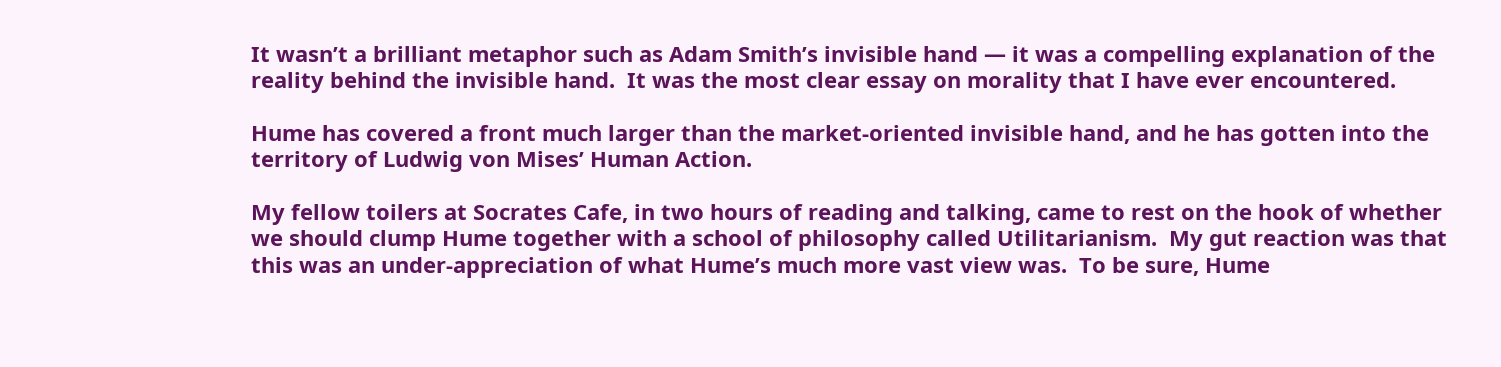It wasn’t a brilliant metaphor such as Adam Smith’s invisible hand — it was a compelling explanation of the reality behind the invisible hand.  It was the most clear essay on morality that I have ever encountered.

Hume has covered a front much larger than the market-oriented invisible hand, and he has gotten into the territory of Ludwig von Mises’ Human Action.

My fellow toilers at Socrates Cafe, in two hours of reading and talking, came to rest on the hook of whether we should clump Hume together with a school of philosophy called Utilitarianism.  My gut reaction was that this was an under-appreciation of what Hume’s much more vast view was.  To be sure, Hume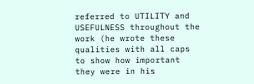referred to UTILITY and USEFULNESS throughout the work (he wrote these qualities with all caps to show how important they were in his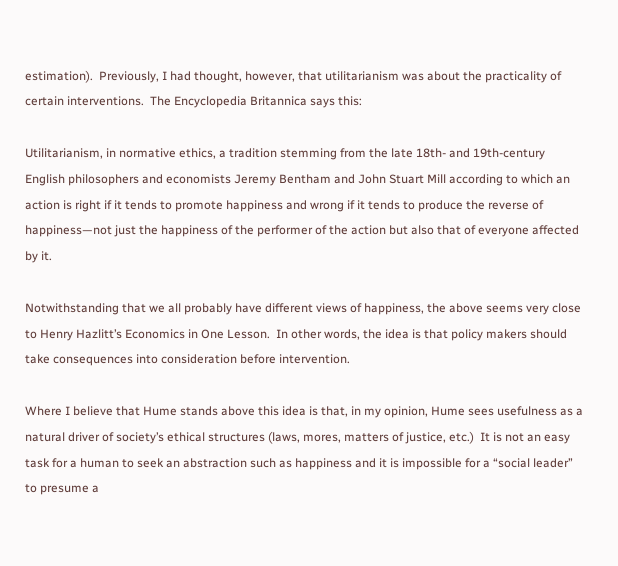estimation).  Previously, I had thought, however, that utilitarianism was about the practicality of certain interventions.  The Encyclopedia Britannica says this:

Utilitarianism, in normative ethics, a tradition stemming from the late 18th- and 19th-century English philosophers and economists Jeremy Bentham and John Stuart Mill according to which an action is right if it tends to promote happiness and wrong if it tends to produce the reverse of happiness—not just the happiness of the performer of the action but also that of everyone affected by it.

Notwithstanding that we all probably have different views of happiness, the above seems very close to Henry Hazlitt’s Economics in One Lesson.  In other words, the idea is that policy makers should take consequences into consideration before intervention.

Where I believe that Hume stands above this idea is that, in my opinion, Hume sees usefulness as a natural driver of society’s ethical structures (laws, mores, matters of justice, etc.)  It is not an easy task for a human to seek an abstraction such as happiness and it is impossible for a “social leader” to presume a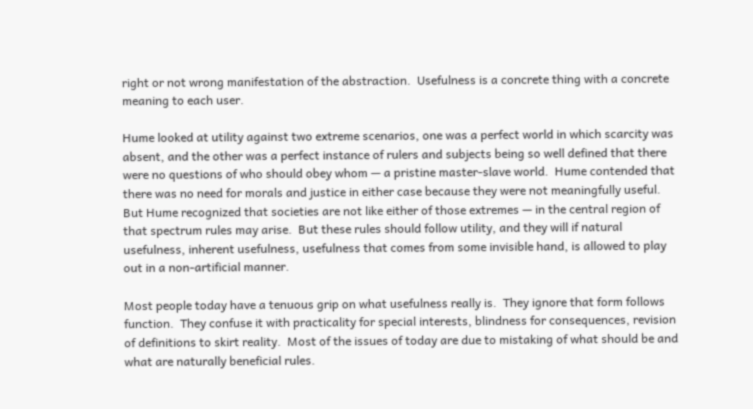right or not wrong manifestation of the abstraction.  Usefulness is a concrete thing with a concrete meaning to each user.

Hume looked at utility against two extreme scenarios, one was a perfect world in which scarcity was absent, and the other was a perfect instance of rulers and subjects being so well defined that there were no questions of who should obey whom — a pristine master-slave world.  Hume contended that there was no need for morals and justice in either case because they were not meaningfully useful.  But Hume recognized that societies are not like either of those extremes — in the central region of that spectrum rules may arise.  But these rules should follow utility, and they will if natural usefulness, inherent usefulness, usefulness that comes from some invisible hand, is allowed to play out in a non-artificial manner.

Most people today have a tenuous grip on what usefulness really is.  They ignore that form follows function.  They confuse it with practicality for special interests, blindness for consequences, revision of definitions to skirt reality.  Most of the issues of today are due to mistaking of what should be and what are naturally beneficial rules.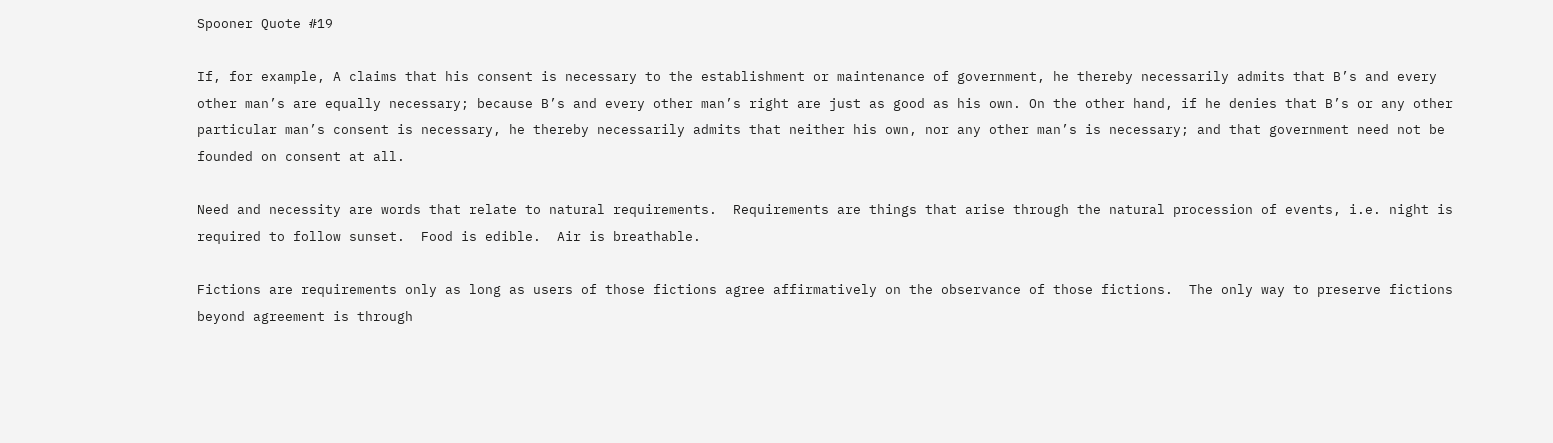Spooner Quote #19

If, for example, A claims that his consent is necessary to the establishment or maintenance of government, he thereby necessarily admits that B’s and every other man’s are equally necessary; because B’s and every other man’s right are just as good as his own. On the other hand, if he denies that B’s or any other particular man’s consent is necessary, he thereby necessarily admits that neither his own, nor any other man’s is necessary; and that government need not be founded on consent at all.

Need and necessity are words that relate to natural requirements.  Requirements are things that arise through the natural procession of events, i.e. night is required to follow sunset.  Food is edible.  Air is breathable.

Fictions are requirements only as long as users of those fictions agree affirmatively on the observance of those fictions.  The only way to preserve fictions beyond agreement is through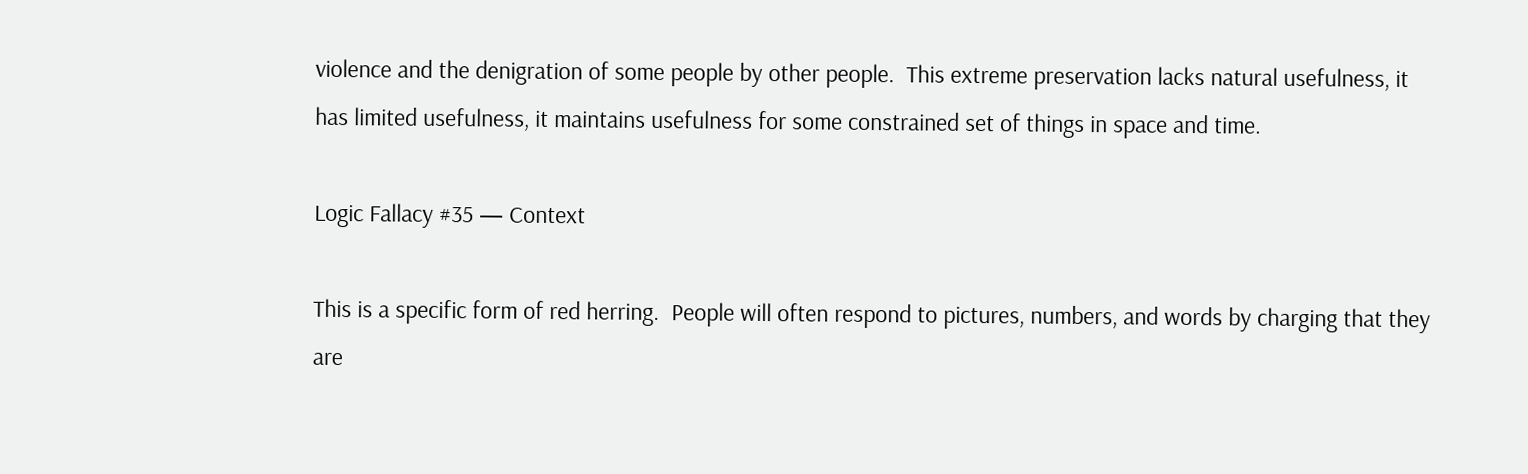violence and the denigration of some people by other people.  This extreme preservation lacks natural usefulness, it has limited usefulness, it maintains usefulness for some constrained set of things in space and time.

Logic Fallacy #35 — Context

This is a specific form of red herring.  People will often respond to pictures, numbers, and words by charging that they are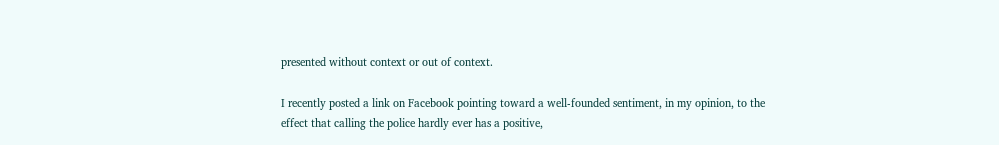presented without context or out of context.

I recently posted a link on Facebook pointing toward a well-founded sentiment, in my opinion, to the effect that calling the police hardly ever has a positive,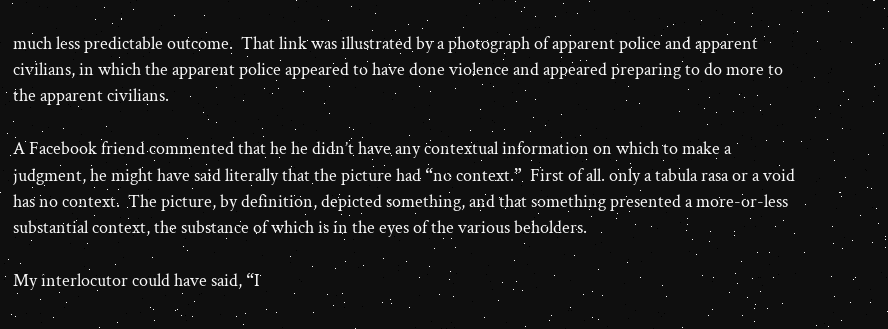much less predictable outcome.  That link was illustrated by a photograph of apparent police and apparent civilians, in which the apparent police appeared to have done violence and appeared preparing to do more to the apparent civilians.

A Facebook friend commented that he he didn’t have any contextual information on which to make a judgment, he might have said literally that the picture had “no context.”  First of all. only a tabula rasa or a void  has no context.  The picture, by definition, depicted something, and that something presented a more-or-less substantial context, the substance of which is in the eyes of the various beholders.

My interlocutor could have said, “I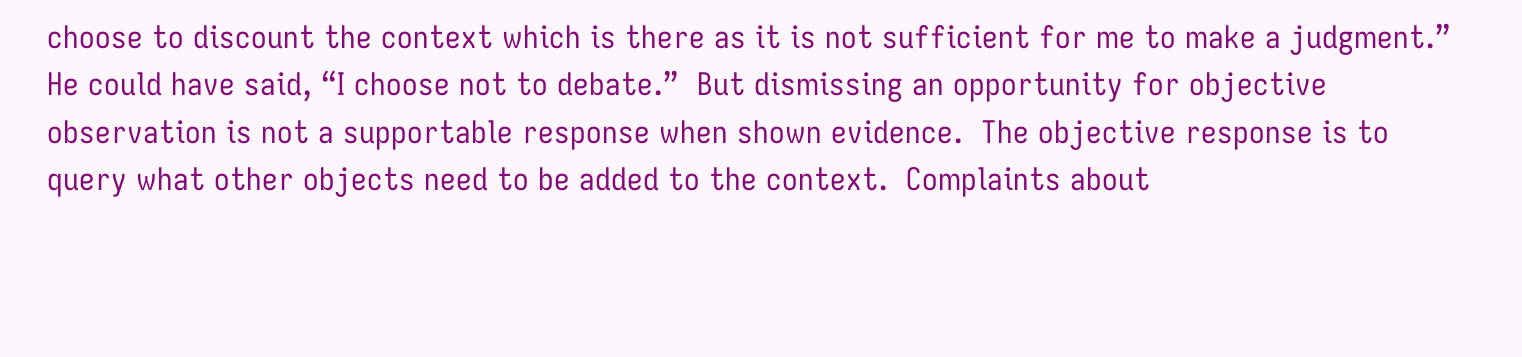choose to discount the context which is there as it is not sufficient for me to make a judgment.”  He could have said, “I choose not to debate.”  But dismissing an opportunity for objective observation is not a supportable response when shown evidence.  The objective response is to query what other objects need to be added to the context.  Complaints about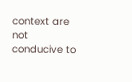context are not conducive to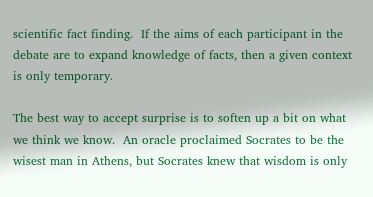scientific fact finding.  If the aims of each participant in the debate are to expand knowledge of facts, then a given context is only temporary.

The best way to accept surprise is to soften up a bit on what we think we know.  An oracle proclaimed Socrates to be the wisest man in Athens, but Socrates knew that wisdom is only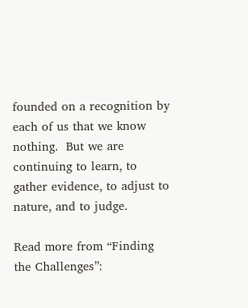founded on a recognition by each of us that we know nothing.  But we are continuing to learn, to gather evidence, to adjust to nature, and to judge.

Read more from “Finding the Challenges”: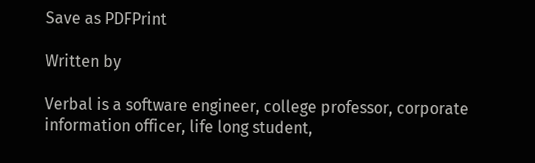Save as PDFPrint

Written by

Verbal is a software engineer, college professor, corporate information officer, life long student,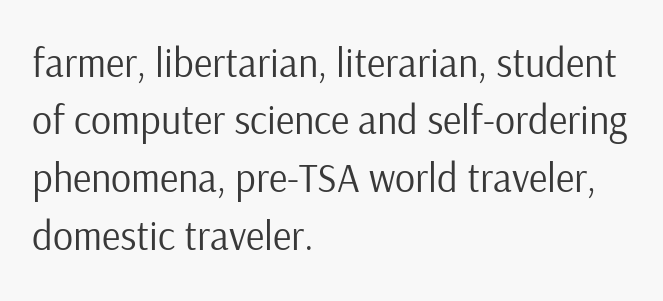farmer, libertarian, literarian, student of computer science and self-ordering phenomena, pre-TSA world traveler, domestic traveler.